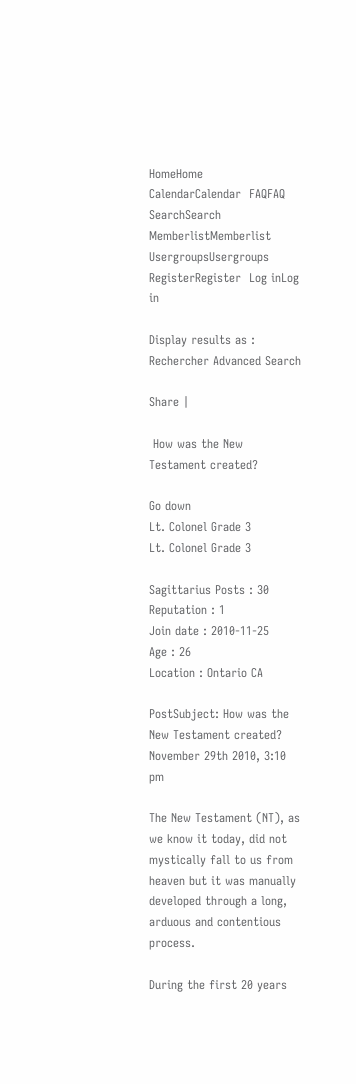HomeHome  CalendarCalendar  FAQFAQ  SearchSearch  MemberlistMemberlist  UsergroupsUsergroups  RegisterRegister  Log inLog in

Display results as :
Rechercher Advanced Search

Share |

 How was the New Testament created?

Go down
Lt. Colonel Grade 3
Lt. Colonel Grade 3

Sagittarius Posts : 30
Reputation : 1
Join date : 2010-11-25
Age : 26
Location : Ontario CA

PostSubject: How was the New Testament created?   November 29th 2010, 3:10 pm

The New Testament (NT), as we know it today, did not mystically fall to us from heaven but it was manually developed through a long, arduous and contentious process.

During the first 20 years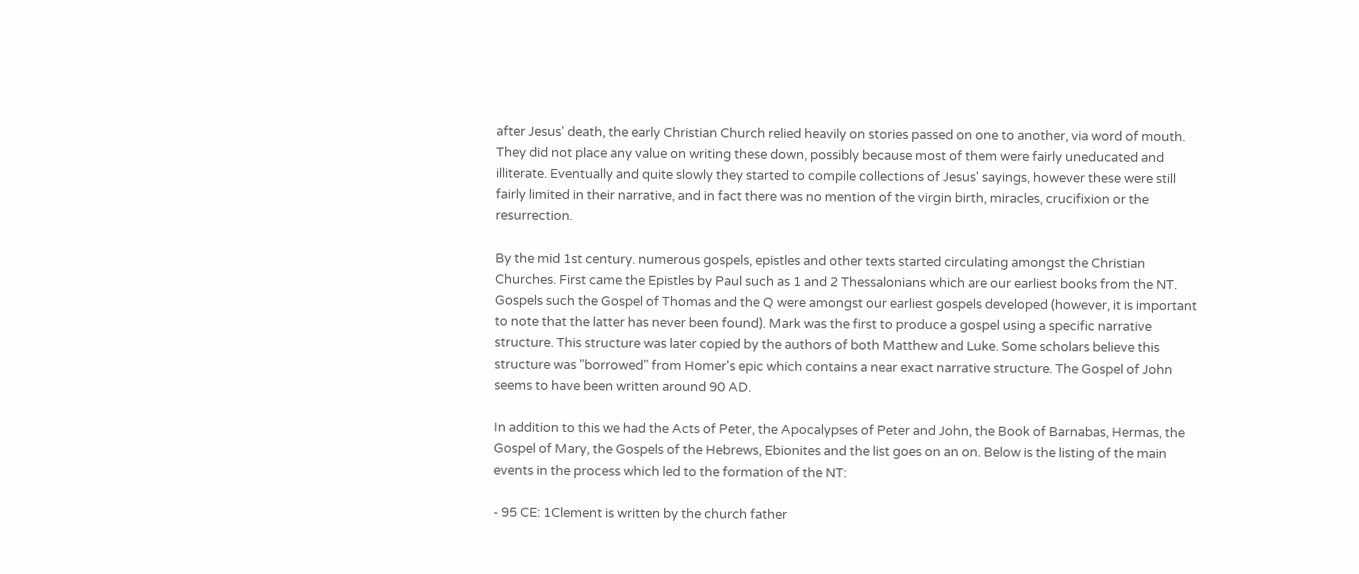after Jesus' death, the early Christian Church relied heavily on stories passed on one to another, via word of mouth. They did not place any value on writing these down, possibly because most of them were fairly uneducated and illiterate. Eventually and quite slowly they started to compile collections of Jesus' sayings, however these were still fairly limited in their narrative, and in fact there was no mention of the virgin birth, miracles, crucifixion or the resurrection.

By the mid 1st century. numerous gospels, epistles and other texts started circulating amongst the Christian Churches. First came the Epistles by Paul such as 1 and 2 Thessalonians which are our earliest books from the NT. Gospels such the Gospel of Thomas and the Q were amongst our earliest gospels developed (however, it is important to note that the latter has never been found). Mark was the first to produce a gospel using a specific narrative structure. This structure was later copied by the authors of both Matthew and Luke. Some scholars believe this structure was "borrowed" from Homer's epic which contains a near exact narrative structure. The Gospel of John seems to have been written around 90 AD.

In addition to this we had the Acts of Peter, the Apocalypses of Peter and John, the Book of Barnabas, Hermas, the Gospel of Mary, the Gospels of the Hebrews, Ebionites and the list goes on an on. Below is the listing of the main events in the process which led to the formation of the NT:

- 95 CE: 1Clement is written by the church father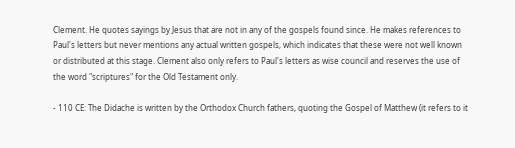Clement. He quotes sayings by Jesus that are not in any of the gospels found since. He makes references to Paul's letters but never mentions any actual written gospels, which indicates that these were not well known or distributed at this stage. Clement also only refers to Paul's letters as wise council and reserves the use of the word "scriptures" for the Old Testament only.

- 110 CE: The Didache is written by the Orthodox Church fathers, quoting the Gospel of Matthew (it refers to it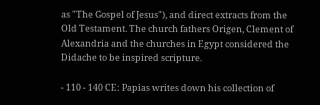as "The Gospel of Jesus"), and direct extracts from the Old Testament. The church fathers Origen, Clement of Alexandria and the churches in Egypt considered the Didache to be inspired scripture.

- 110 - 140 CE: Papias writes down his collection of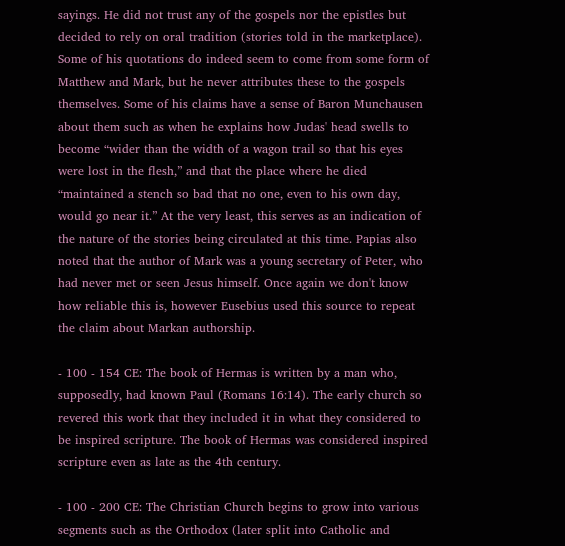sayings. He did not trust any of the gospels nor the epistles but decided to rely on oral tradition (stories told in the marketplace). Some of his quotations do indeed seem to come from some form of Matthew and Mark, but he never attributes these to the gospels themselves. Some of his claims have a sense of Baron Munchausen about them such as when he explains how Judas' head swells to become “wider than the width of a wagon trail so that his eyes were lost in the flesh,” and that the place where he died “maintained a stench so bad that no one, even to his own day, would go near it.” At the very least, this serves as an indication of the nature of the stories being circulated at this time. Papias also noted that the author of Mark was a young secretary of Peter, who had never met or seen Jesus himself. Once again we don't know how reliable this is, however Eusebius used this source to repeat the claim about Markan authorship.

- 100 - 154 CE: The book of Hermas is written by a man who, supposedly, had known Paul (Romans 16:14). The early church so revered this work that they included it in what they considered to be inspired scripture. The book of Hermas was considered inspired scripture even as late as the 4th century.

- 100 - 200 CE: The Christian Church begins to grow into various segments such as the Orthodox (later split into Catholic and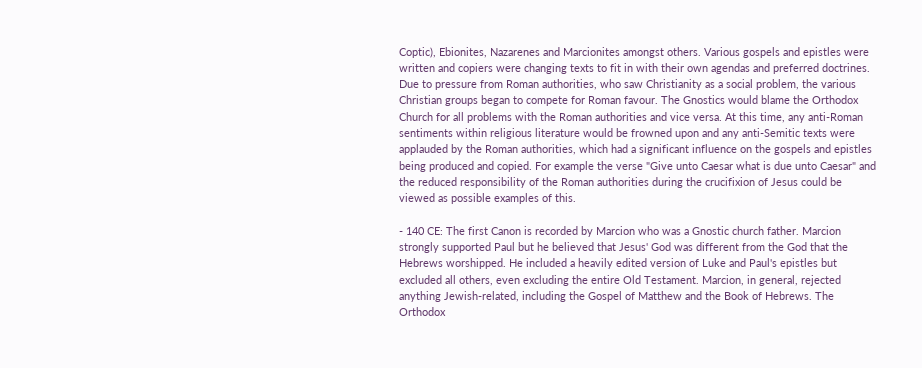Coptic), Ebionites, Nazarenes and Marcionites amongst others. Various gospels and epistles were written and copiers were changing texts to fit in with their own agendas and preferred doctrines. Due to pressure from Roman authorities, who saw Christianity as a social problem, the various Christian groups began to compete for Roman favour. The Gnostics would blame the Orthodox Church for all problems with the Roman authorities and vice versa. At this time, any anti-Roman sentiments within religious literature would be frowned upon and any anti-Semitic texts were applauded by the Roman authorities, which had a significant influence on the gospels and epistles being produced and copied. For example the verse "Give unto Caesar what is due unto Caesar" and the reduced responsibility of the Roman authorities during the crucifixion of Jesus could be viewed as possible examples of this.

- 140 CE: The first Canon is recorded by Marcion who was a Gnostic church father. Marcion strongly supported Paul but he believed that Jesus' God was different from the God that the Hebrews worshipped. He included a heavily edited version of Luke and Paul's epistles but excluded all others, even excluding the entire Old Testament. Marcion, in general, rejected anything Jewish-related, including the Gospel of Matthew and the Book of Hebrews. The Orthodox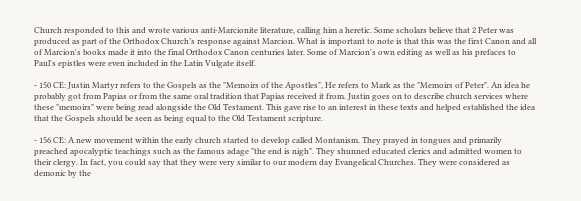Church responded to this and wrote various anti-Marcionite literature, calling him a heretic. Some scholars believe that 2 Peter was produced as part of the Orthodox Church’s response against Marcion. What is important to note is that this was the first Canon and all of Marcion's books made it into the final Orthodox Canon centuries later. Some of Marcion's own editing as well as his prefaces to Paul's epistles were even included in the Latin Vulgate itself.

- 150 CE: Justin Martyr refers to the Gospels as the "Memoirs of the Apostles", He refers to Mark as the "Memoirs of Peter". An idea he probably got from Papias or from the same oral tradition that Papias received it from. Justin goes on to describe church services where these "memoirs" were being read alongside the Old Testament. This gave rise to an interest in these texts and helped established the idea that the Gospels should be seen as being equal to the Old Testament scripture.

- 156 CE: A new movement within the early church started to develop called Montanism. They prayed in tongues and primarily preached apocalyptic teachings such as the famous adage "the end is nigh". They shunned educated clerics and admitted women to their clergy. In fact, you could say that they were very similar to our modern day Evangelical Churches. They were considered as demonic by the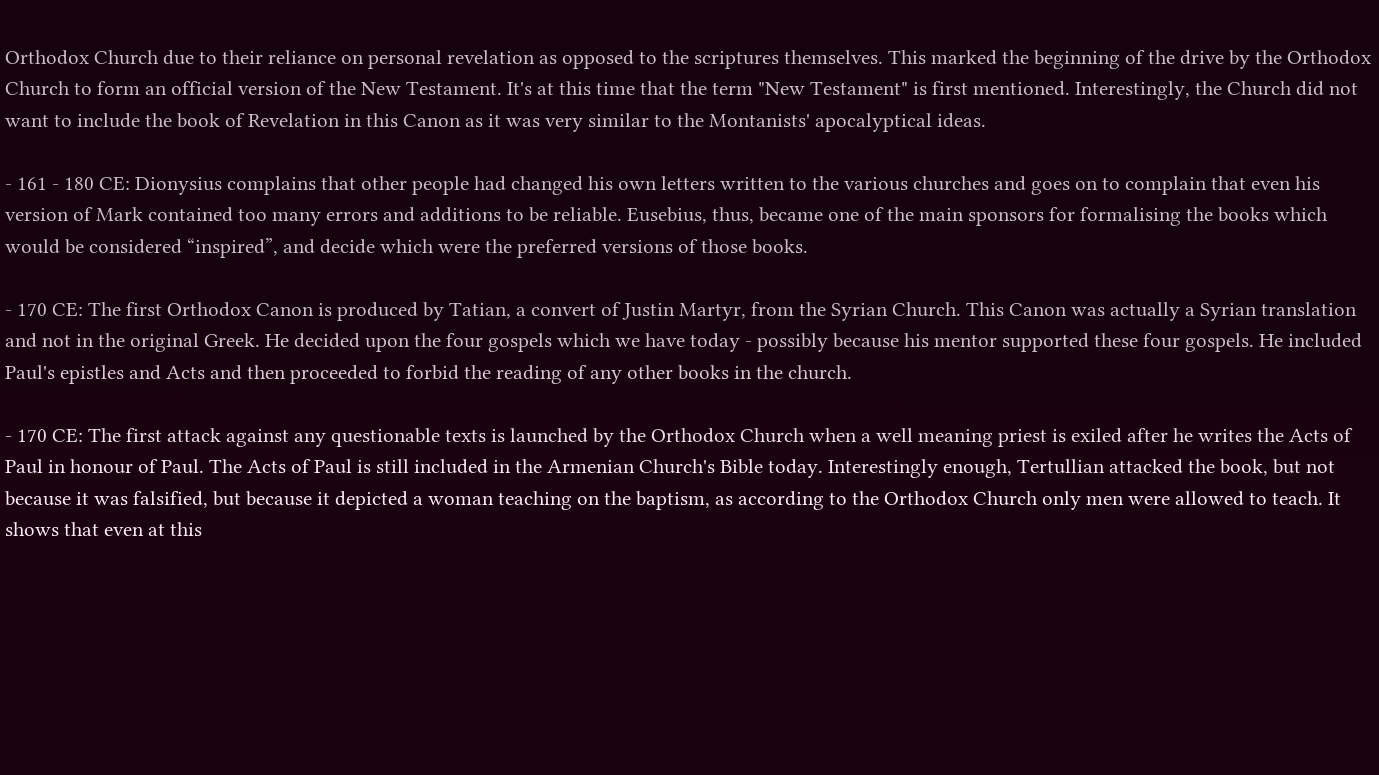Orthodox Church due to their reliance on personal revelation as opposed to the scriptures themselves. This marked the beginning of the drive by the Orthodox Church to form an official version of the New Testament. It's at this time that the term "New Testament" is first mentioned. Interestingly, the Church did not want to include the book of Revelation in this Canon as it was very similar to the Montanists' apocalyptical ideas.

- 161 - 180 CE: Dionysius complains that other people had changed his own letters written to the various churches and goes on to complain that even his version of Mark contained too many errors and additions to be reliable. Eusebius, thus, became one of the main sponsors for formalising the books which would be considered “inspired”, and decide which were the preferred versions of those books.

- 170 CE: The first Orthodox Canon is produced by Tatian, a convert of Justin Martyr, from the Syrian Church. This Canon was actually a Syrian translation and not in the original Greek. He decided upon the four gospels which we have today - possibly because his mentor supported these four gospels. He included Paul's epistles and Acts and then proceeded to forbid the reading of any other books in the church.

- 170 CE: The first attack against any questionable texts is launched by the Orthodox Church when a well meaning priest is exiled after he writes the Acts of Paul in honour of Paul. The Acts of Paul is still included in the Armenian Church's Bible today. Interestingly enough, Tertullian attacked the book, but not because it was falsified, but because it depicted a woman teaching on the baptism, as according to the Orthodox Church only men were allowed to teach. It shows that even at this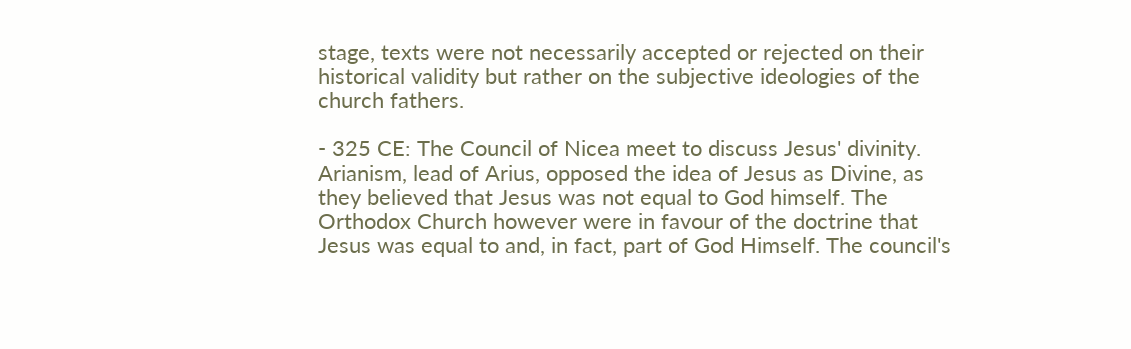stage, texts were not necessarily accepted or rejected on their historical validity but rather on the subjective ideologies of the church fathers.

- 325 CE: The Council of Nicea meet to discuss Jesus' divinity. Arianism, lead of Arius, opposed the idea of Jesus as Divine, as they believed that Jesus was not equal to God himself. The Orthodox Church however were in favour of the doctrine that Jesus was equal to and, in fact, part of God Himself. The council's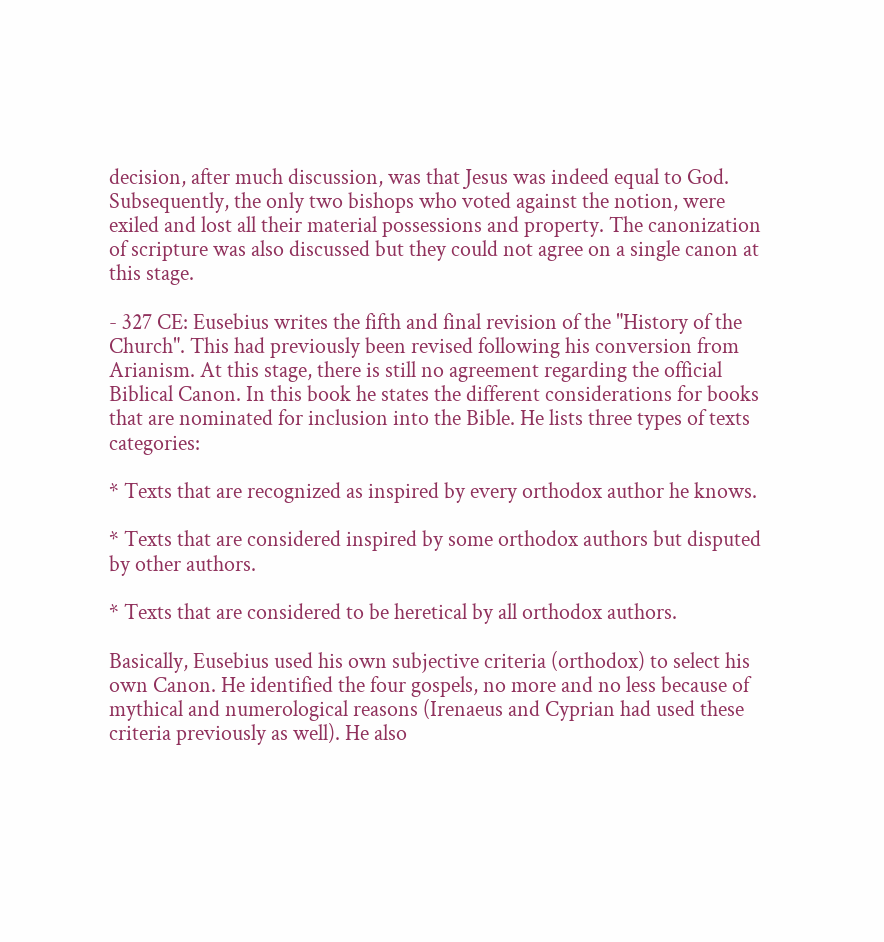decision, after much discussion, was that Jesus was indeed equal to God. Subsequently, the only two bishops who voted against the notion, were exiled and lost all their material possessions and property. The canonization of scripture was also discussed but they could not agree on a single canon at this stage.

- 327 CE: Eusebius writes the fifth and final revision of the "History of the Church". This had previously been revised following his conversion from Arianism. At this stage, there is still no agreement regarding the official Biblical Canon. In this book he states the different considerations for books that are nominated for inclusion into the Bible. He lists three types of texts categories:

* Texts that are recognized as inspired by every orthodox author he knows.

* Texts that are considered inspired by some orthodox authors but disputed by other authors.

* Texts that are considered to be heretical by all orthodox authors.

Basically, Eusebius used his own subjective criteria (orthodox) to select his own Canon. He identified the four gospels, no more and no less because of mythical and numerological reasons (Irenaeus and Cyprian had used these criteria previously as well). He also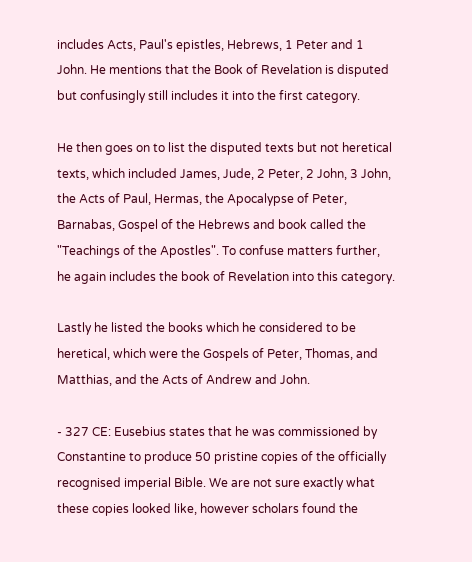includes Acts, Paul's epistles, Hebrews, 1 Peter and 1 John. He mentions that the Book of Revelation is disputed but confusingly still includes it into the first category.

He then goes on to list the disputed texts but not heretical texts, which included James, Jude, 2 Peter, 2 John, 3 John, the Acts of Paul, Hermas, the Apocalypse of Peter, Barnabas, Gospel of the Hebrews and book called the "Teachings of the Apostles". To confuse matters further, he again includes the book of Revelation into this category.

Lastly he listed the books which he considered to be heretical, which were the Gospels of Peter, Thomas, and Matthias, and the Acts of Andrew and John.

- 327 CE: Eusebius states that he was commissioned by Constantine to produce 50 pristine copies of the officially recognised imperial Bible. We are not sure exactly what these copies looked like, however scholars found the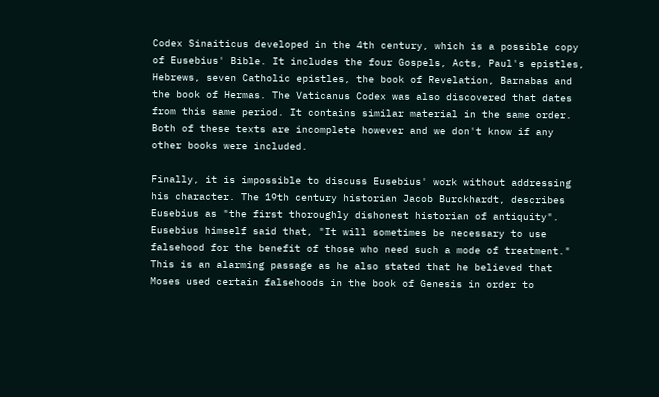Codex Sinaiticus developed in the 4th century, which is a possible copy of Eusebius' Bible. It includes the four Gospels, Acts, Paul's epistles, Hebrews, seven Catholic epistles, the book of Revelation, Barnabas and the book of Hermas. The Vaticanus Codex was also discovered that dates from this same period. It contains similar material in the same order. Both of these texts are incomplete however and we don't know if any other books were included.

Finally, it is impossible to discuss Eusebius' work without addressing his character. The 19th century historian Jacob Burckhardt, describes Eusebius as "the first thoroughly dishonest historian of antiquity". Eusebius himself said that, "It will sometimes be necessary to use falsehood for the benefit of those who need such a mode of treatment." This is an alarming passage as he also stated that he believed that Moses used certain falsehoods in the book of Genesis in order to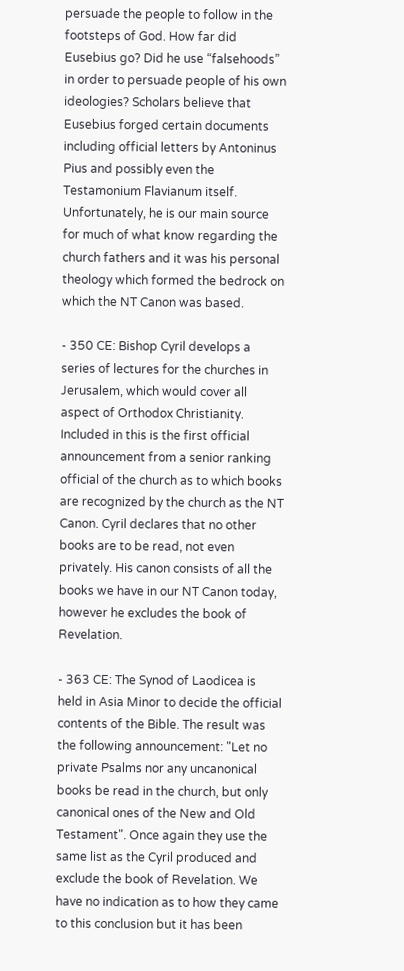persuade the people to follow in the footsteps of God. How far did Eusebius go? Did he use “falsehoods” in order to persuade people of his own ideologies? Scholars believe that Eusebius forged certain documents including official letters by Antoninus Pius and possibly even the Testamonium Flavianum itself. Unfortunately, he is our main source for much of what know regarding the church fathers and it was his personal theology which formed the bedrock on which the NT Canon was based.

- 350 CE: Bishop Cyril develops a series of lectures for the churches in Jerusalem, which would cover all aspect of Orthodox Christianity. Included in this is the first official announcement from a senior ranking official of the church as to which books are recognized by the church as the NT Canon. Cyril declares that no other books are to be read, not even privately. His canon consists of all the books we have in our NT Canon today, however he excludes the book of Revelation.

- 363 CE: The Synod of Laodicea is held in Asia Minor to decide the official contents of the Bible. The result was the following announcement: "Let no private Psalms nor any uncanonical books be read in the church, but only canonical ones of the New and Old Testament". Once again they use the same list as the Cyril produced and exclude the book of Revelation. We have no indication as to how they came to this conclusion but it has been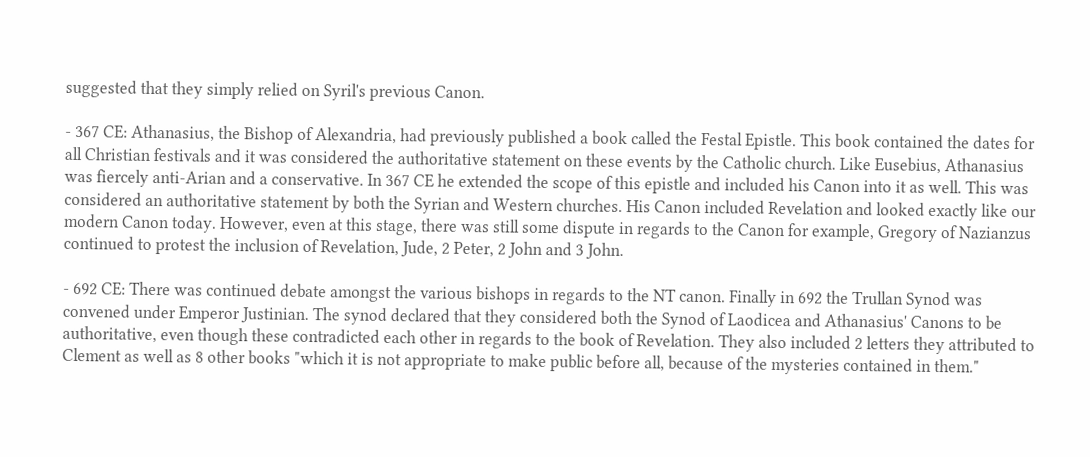suggested that they simply relied on Syril's previous Canon.

- 367 CE: Athanasius, the Bishop of Alexandria, had previously published a book called the Festal Epistle. This book contained the dates for all Christian festivals and it was considered the authoritative statement on these events by the Catholic church. Like Eusebius, Athanasius was fiercely anti-Arian and a conservative. In 367 CE he extended the scope of this epistle and included his Canon into it as well. This was considered an authoritative statement by both the Syrian and Western churches. His Canon included Revelation and looked exactly like our modern Canon today. However, even at this stage, there was still some dispute in regards to the Canon for example, Gregory of Nazianzus continued to protest the inclusion of Revelation, Jude, 2 Peter, 2 John and 3 John.

- 692 CE: There was continued debate amongst the various bishops in regards to the NT canon. Finally in 692 the Trullan Synod was convened under Emperor Justinian. The synod declared that they considered both the Synod of Laodicea and Athanasius' Canons to be authoritative, even though these contradicted each other in regards to the book of Revelation. They also included 2 letters they attributed to Clement as well as 8 other books "which it is not appropriate to make public before all, because of the mysteries contained in them."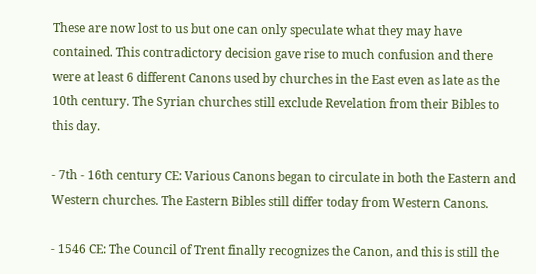These are now lost to us but one can only speculate what they may have contained. This contradictory decision gave rise to much confusion and there were at least 6 different Canons used by churches in the East even as late as the 10th century. The Syrian churches still exclude Revelation from their Bibles to this day.

- 7th - 16th century CE: Various Canons began to circulate in both the Eastern and Western churches. The Eastern Bibles still differ today from Western Canons.

- 1546 CE: The Council of Trent finally recognizes the Canon, and this is still the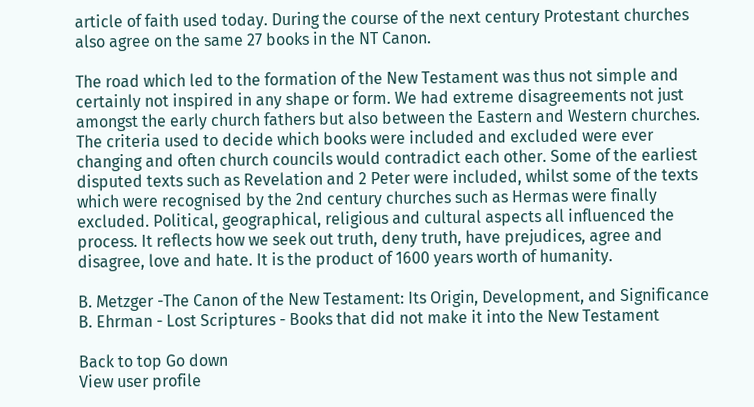article of faith used today. During the course of the next century Protestant churches also agree on the same 27 books in the NT Canon.

The road which led to the formation of the New Testament was thus not simple and certainly not inspired in any shape or form. We had extreme disagreements not just amongst the early church fathers but also between the Eastern and Western churches. The criteria used to decide which books were included and excluded were ever changing and often church councils would contradict each other. Some of the earliest disputed texts such as Revelation and 2 Peter were included, whilst some of the texts which were recognised by the 2nd century churches such as Hermas were finally excluded. Political, geographical, religious and cultural aspects all influenced the process. It reflects how we seek out truth, deny truth, have prejudices, agree and disagree, love and hate. It is the product of 1600 years worth of humanity.

B. Metzger -The Canon of the New Testament: Its Origin, Development, and Significance
B. Ehrman - Lost Scriptures - Books that did not make it into the New Testament

Back to top Go down
View user profile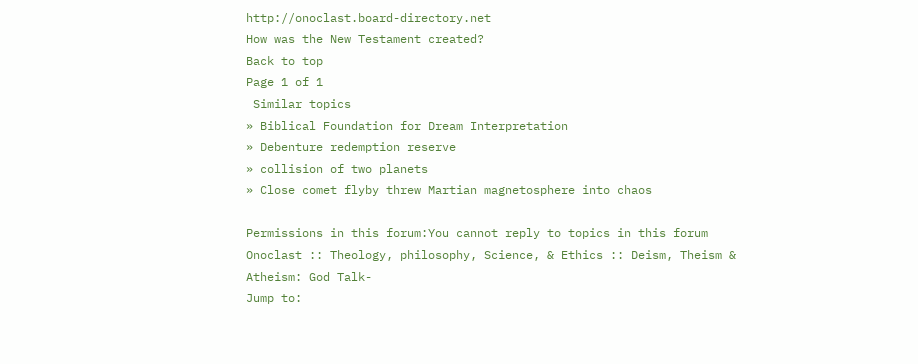http://onoclast.board-directory.net
How was the New Testament created?
Back to top
Page 1 of 1
 Similar topics
» Biblical Foundation for Dream Interpretation
» Debenture redemption reserve
» collision of two planets
» Close comet flyby threw Martian magnetosphere into chaos

Permissions in this forum:You cannot reply to topics in this forum
Onoclast :: Theology, philosophy, Science, & Ethics :: Deism, Theism & Atheism: God Talk-
Jump to: